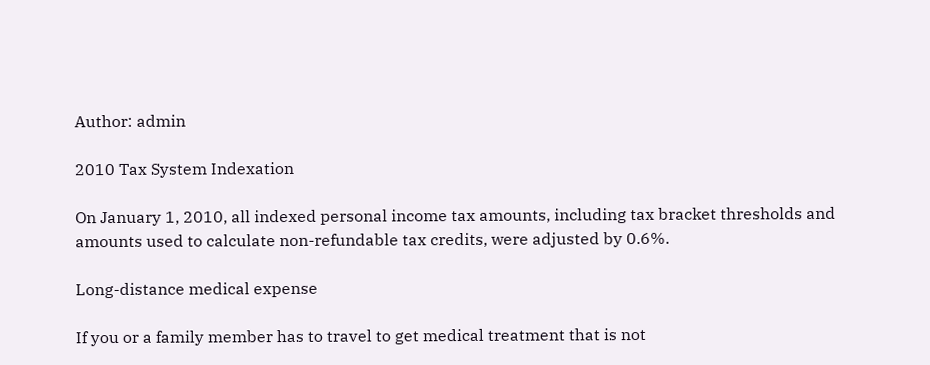Author: admin

2010 Tax System Indexation

On January 1, 2010, all indexed personal income tax amounts, including tax bracket thresholds and amounts used to calculate non-refundable tax credits, were adjusted by 0.6%.

Long-distance medical expense

If you or a family member has to travel to get medical treatment that is not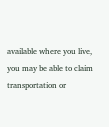available where you live, you may be able to claim transportation or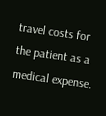travel costs for the patient as a medical expense.